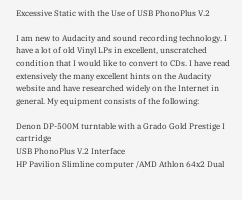Excessive Static with the Use of USB PhonoPlus V.2

I am new to Audacity and sound recording technology. I have a lot of old Vinyl LPs in excellent, unscratched condition that I would like to convert to CDs. I have read extensively the many excellent hints on the Audacity website and have researched widely on the Internet in general. My equipment consists of the following:

Denon DP-500M turntable with a Grado Gold Prestige I cartridge
USB PhonoPlus V.2 Interface
HP Pavilion Slimline computer /AMD Athlon 64x2 Dual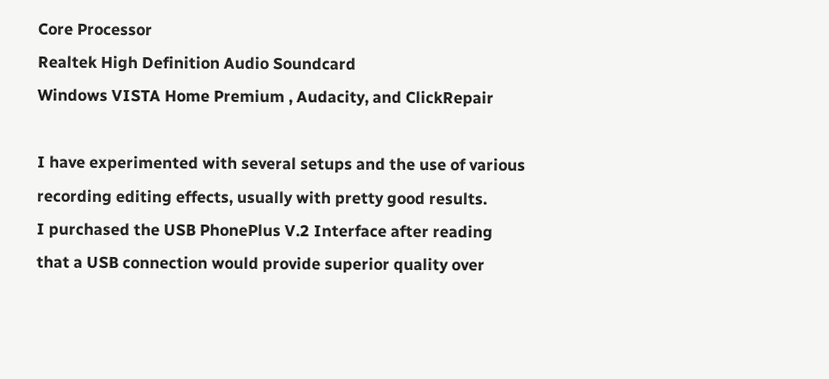Core Processor
Realtek High Definition Audio Soundcard
Windows VISTA Home Premium , Audacity, and ClickRepair

I have experimented with several setups and the use of various recording editing effects, usually with pretty good results.
I purchased the USB PhonePlus V.2 Interface after reading that a USB connection would provide superior quality over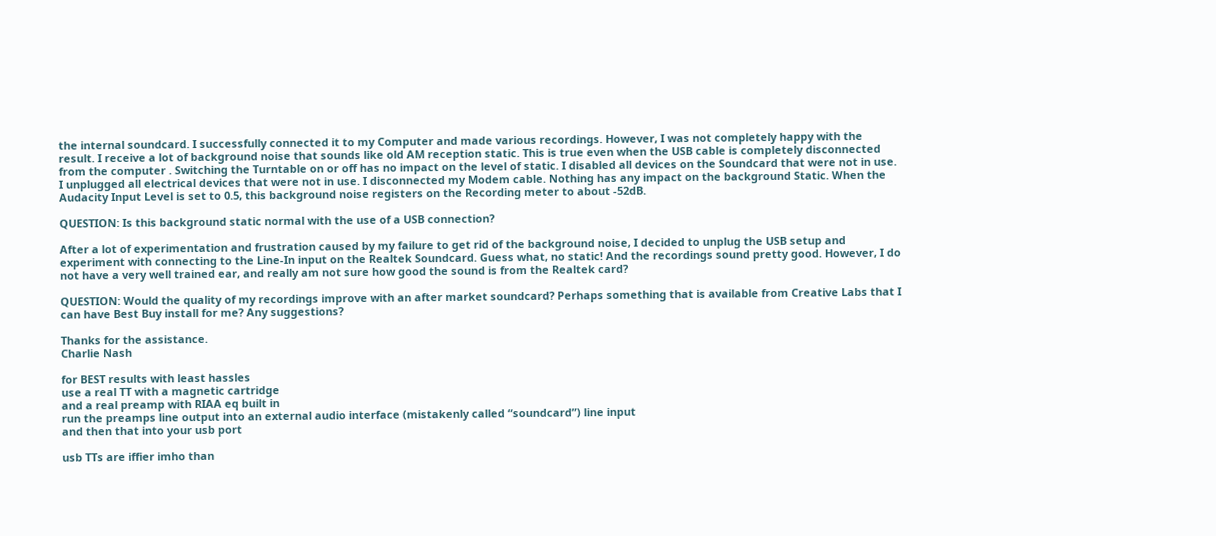the internal soundcard. I successfully connected it to my Computer and made various recordings. However, I was not completely happy with the result. I receive a lot of background noise that sounds like old AM reception static. This is true even when the USB cable is completely disconnected from the computer . Switching the Turntable on or off has no impact on the level of static. I disabled all devices on the Soundcard that were not in use. I unplugged all electrical devices that were not in use. I disconnected my Modem cable. Nothing has any impact on the background Static. When the Audacity Input Level is set to 0.5, this background noise registers on the Recording meter to about -52dB.

QUESTION: Is this background static normal with the use of a USB connection?

After a lot of experimentation and frustration caused by my failure to get rid of the background noise, I decided to unplug the USB setup and experiment with connecting to the Line-In input on the Realtek Soundcard. Guess what, no static! And the recordings sound pretty good. However, I do not have a very well trained ear, and really am not sure how good the sound is from the Realtek card?

QUESTION: Would the quality of my recordings improve with an after market soundcard? Perhaps something that is available from Creative Labs that I can have Best Buy install for me? Any suggestions?

Thanks for the assistance.
Charlie Nash

for BEST results with least hassles
use a real TT with a magnetic cartridge
and a real preamp with RIAA eq built in
run the preamps line output into an external audio interface (mistakenly called “soundcard”) line input
and then that into your usb port

usb TTs are iffier imho than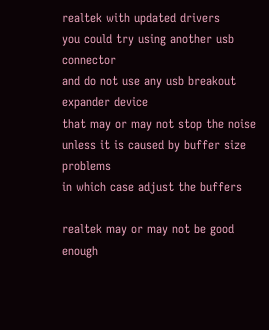realtek with updated drivers
you could try using another usb connector
and do not use any usb breakout expander device
that may or may not stop the noise
unless it is caused by buffer size problems
in which case adjust the buffers

realtek may or may not be good enough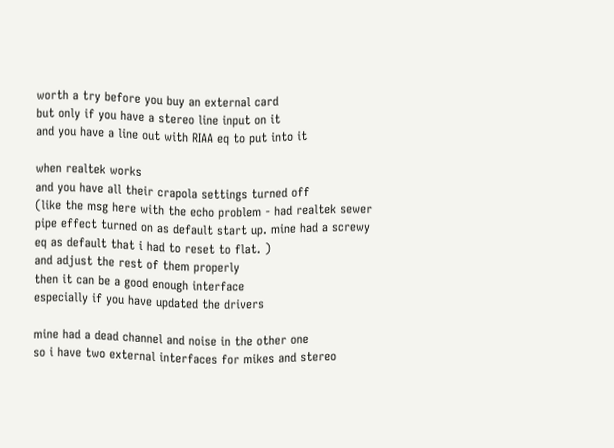worth a try before you buy an external card
but only if you have a stereo line input on it
and you have a line out with RIAA eq to put into it

when realtek works
and you have all their crapola settings turned off
(like the msg here with the echo problem - had realtek sewer pipe effect turned on as default start up. mine had a screwy eq as default that i had to reset to flat. )
and adjust the rest of them properly
then it can be a good enough interface
especially if you have updated the drivers

mine had a dead channel and noise in the other one
so i have two external interfaces for mikes and stereo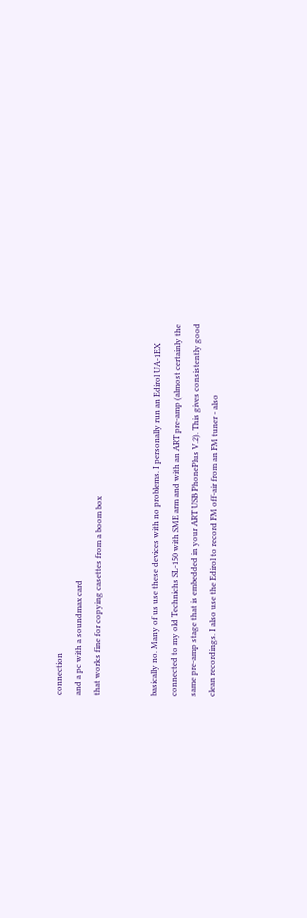connection
and a pc with a soundmax card
that works fine for copying casettes from a boom box


basically no. Many of us use these devices with no problems. I personally run an Edirol UA-1EX connected to my old Technichs SL-150 with SME arm and with an ART pre-amp (almost certainly the same pre-amp stage that is embedded in your ART USB PhonePlus V.2). This gives consistently good clean recordings. I also use the Edirol to record FM off-air from an FM tuner - also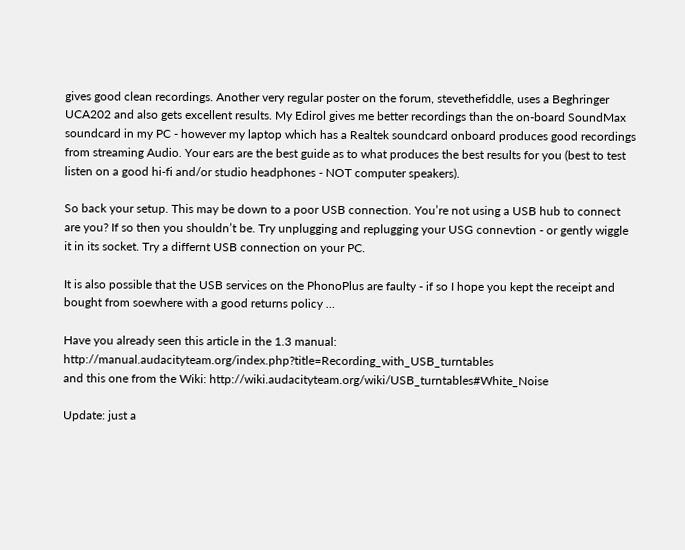gives good clean recordings. Another very regular poster on the forum, stevethefiddle, uses a Beghringer UCA202 and also gets excellent results. My Edirol gives me better recordings than the on-board SoundMax soundcard in my PC - however my laptop which has a Realtek soundcard onboard produces good recordings from streaming Audio. Your ears are the best guide as to what produces the best results for you (best to test listen on a good hi-fi and/or studio headphones - NOT computer speakers).

So back your setup. This may be down to a poor USB connection. You’re not using a USB hub to connect are you? If so then you shouldn’t be. Try unplugging and replugging your USG connevtion - or gently wiggle it in its socket. Try a differnt USB connection on your PC.

It is also possible that the USB services on the PhonoPlus are faulty - if so I hope you kept the receipt and bought from soewhere with a good returns policy …

Have you already seen this article in the 1.3 manual: http://manual.audacityteam.org/index.php?title=Recording_with_USB_turntables
and this one from the Wiki: http://wiki.audacityteam.org/wiki/USB_turntables#White_Noise

Update: just a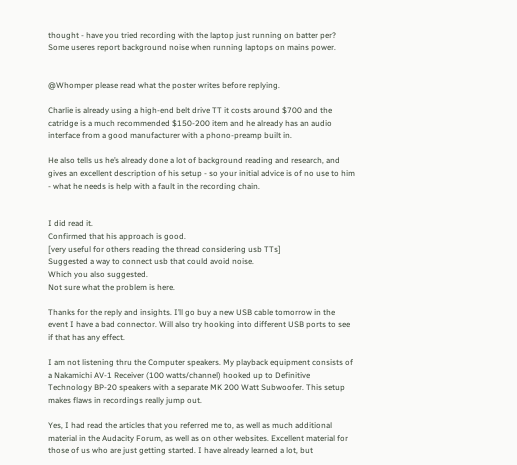thought - have you tried recording with the laptop just running on batter per? Some useres report background noise when running laptops on mains power.


@Whomper please read what the poster writes before replying.

Charlie is already using a high-end belt drive TT it costs around $700 and the catridge is a much recommended $150-200 item and he already has an audio interface from a good manufacturer with a phono-preamp built in.

He also tells us he’s already done a lot of background reading and research, and gives an excellent description of his setup - so your initial advice is of no use to him - what he needs is help with a fault in the recording chain.


I did read it.
Confirmed that his approach is good.
[very useful for others reading the thread considering usb TTs]
Suggested a way to connect usb that could avoid noise.
Which you also suggested.
Not sure what the problem is here.

Thanks for the reply and insights. I’ll go buy a new USB cable tomorrow in the event I have a bad connector. Will also try hooking into different USB ports to see if that has any effect.

I am not listening thru the Computer speakers. My playback equipment consists of a Nakamichi AV-1 Receiver (100 watts/channel) hooked up to Definitive Technology BP-20 speakers with a separate MK 200 Watt Subwoofer. This setup makes flaws in recordings really jump out.

Yes, I had read the articles that you referred me to, as well as much additional material in the Audacity Forum, as well as on other websites. Excellent material for those of us who are just getting started. I have already learned a lot, but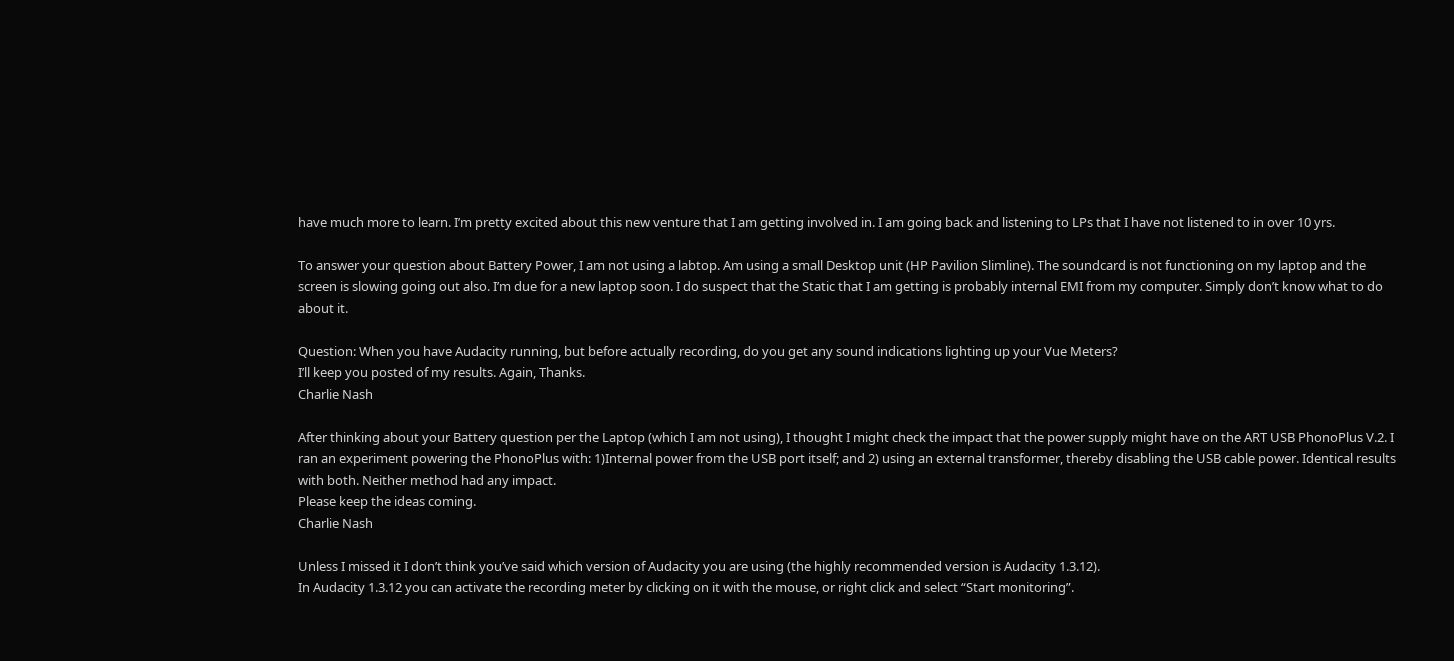have much more to learn. I’m pretty excited about this new venture that I am getting involved in. I am going back and listening to LPs that I have not listened to in over 10 yrs.

To answer your question about Battery Power, I am not using a labtop. Am using a small Desktop unit (HP Pavilion Slimline). The soundcard is not functioning on my laptop and the screen is slowing going out also. I’m due for a new laptop soon. I do suspect that the Static that I am getting is probably internal EMI from my computer. Simply don’t know what to do about it.

Question: When you have Audacity running, but before actually recording, do you get any sound indications lighting up your Vue Meters?
I’ll keep you posted of my results. Again, Thanks.
Charlie Nash

After thinking about your Battery question per the Laptop (which I am not using), I thought I might check the impact that the power supply might have on the ART USB PhonoPlus V.2. I ran an experiment powering the PhonoPlus with: 1)Internal power from the USB port itself; and 2) using an external transformer, thereby disabling the USB cable power. Identical results with both. Neither method had any impact.
Please keep the ideas coming.
Charlie Nash

Unless I missed it I don’t think you’ve said which version of Audacity you are using (the highly recommended version is Audacity 1.3.12).
In Audacity 1.3.12 you can activate the recording meter by clicking on it with the mouse, or right click and select “Start monitoring”.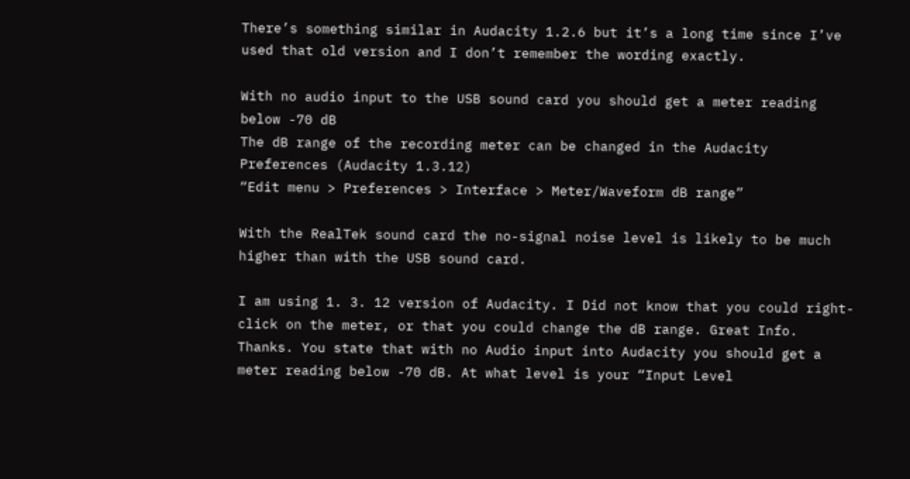There’s something similar in Audacity 1.2.6 but it’s a long time since I’ve used that old version and I don’t remember the wording exactly.

With no audio input to the USB sound card you should get a meter reading below -70 dB
The dB range of the recording meter can be changed in the Audacity Preferences (Audacity 1.3.12)
“Edit menu > Preferences > Interface > Meter/Waveform dB range”

With the RealTek sound card the no-signal noise level is likely to be much higher than with the USB sound card.

I am using 1. 3. 12 version of Audacity. I Did not know that you could right-click on the meter, or that you could change the dB range. Great Info. Thanks. You state that with no Audio input into Audacity you should get a meter reading below -70 dB. At what level is your “Input Level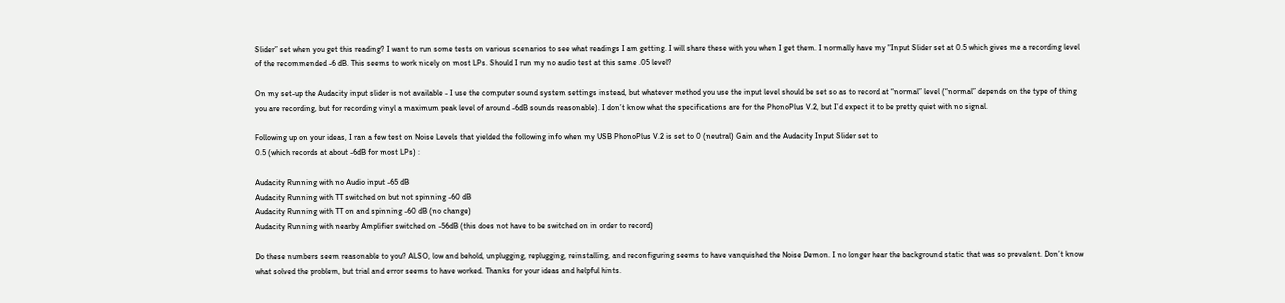Slider” set when you get this reading? I want to run some tests on various scenarios to see what readings I am getting. I will share these with you when I get them. I normally have my "Input Slider set at 0.5 which gives me a recording level of the recommended -6 dB. This seems to work nicely on most LPs. Should I run my no audio test at this same .05 level?

On my set-up the Audacity input slider is not available - I use the computer sound system settings instead, but whatever method you use the input level should be set so as to record at “normal” level (“normal” depends on the type of thing you are recording, but for recording vinyl a maximum peak level of around -6dB sounds reasonable). I don’t know what the specifications are for the PhonoPlus V.2, but I’d expect it to be pretty quiet with no signal.

Following up on your ideas, I ran a few test on Noise Levels that yielded the following info when my USB PhonoPlus V.2 is set to 0 (neutral) Gain and the Audacity Input Slider set to
0.5 (which records at about -6dB for most LPs) :

Audacity Running with no Audio input -65 dB
Audacity Running with TT switched on but not spinning -60 dB
Audacity Running with TT on and spinning -60 dB (no change)
Audacity Running with nearby Amplifier switched on -56dB (this does not have to be switched on in order to record)

Do these numbers seem reasonable to you? ALSO, low and behold, unplugging, replugging, reinstalling, and reconfiguring seems to have vanquished the Noise Demon. I no longer hear the background static that was so prevalent. Don’t know what solved the problem, but trial and error seems to have worked. Thanks for your ideas and helpful hints.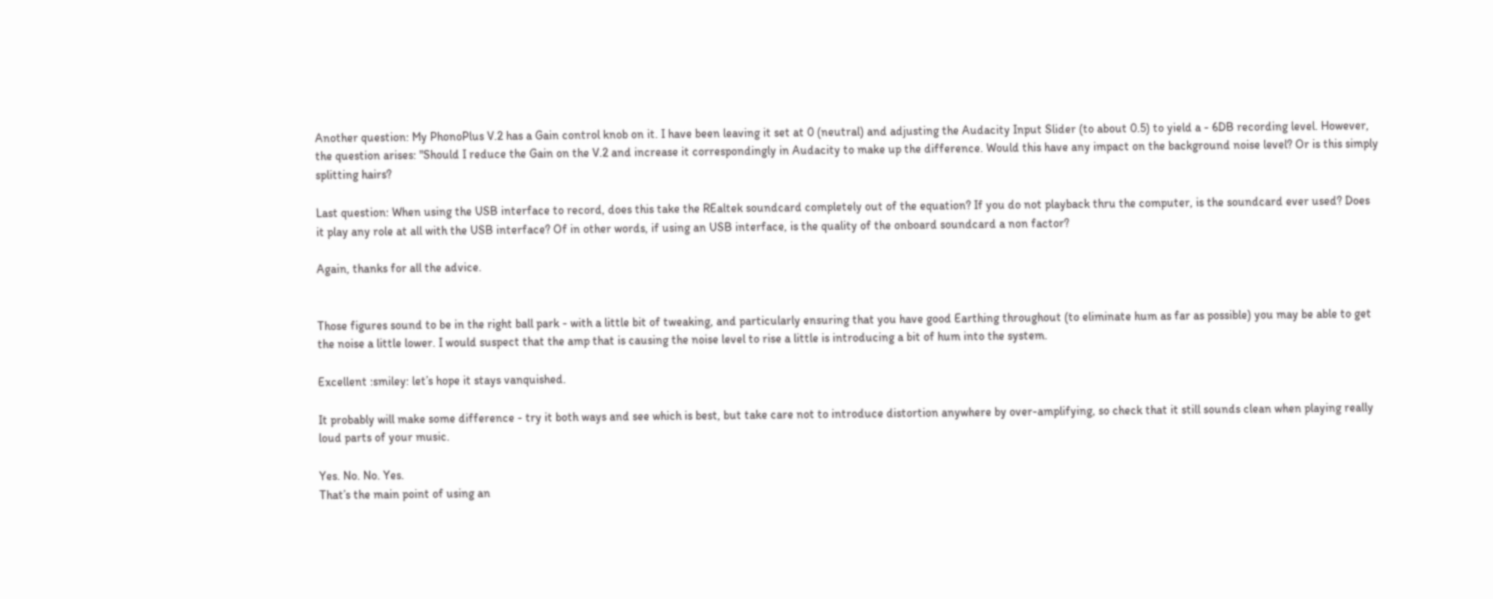Another question: My PhonoPlus V.2 has a Gain control knob on it. I have been leaving it set at 0 (neutral) and adjusting the Audacity Input Slider (to about 0.5) to yield a - 6DB recording level. However, the question arises: "Should I reduce the Gain on the V.2 and increase it correspondingly in Audacity to make up the difference. Would this have any impact on the background noise level? Or is this simply splitting hairs?

Last question: When using the USB interface to record, does this take the REaltek soundcard completely out of the equation? If you do not playback thru the computer, is the soundcard ever used? Does it play any role at all with the USB interface? Of in other words, if using an USB interface, is the quality of the onboard soundcard a non factor?

Again, thanks for all the advice.


Those figures sound to be in the right ball park - with a little bit of tweaking, and particularly ensuring that you have good Earthing throughout (to eliminate hum as far as possible) you may be able to get the noise a little lower. I would suspect that the amp that is causing the noise level to rise a little is introducing a bit of hum into the system.

Excellent :smiley: let’s hope it stays vanquished.

It probably will make some difference - try it both ways and see which is best, but take care not to introduce distortion anywhere by over-amplifying, so check that it still sounds clean when playing really loud parts of your music.

Yes. No. No. Yes.
That’s the main point of using an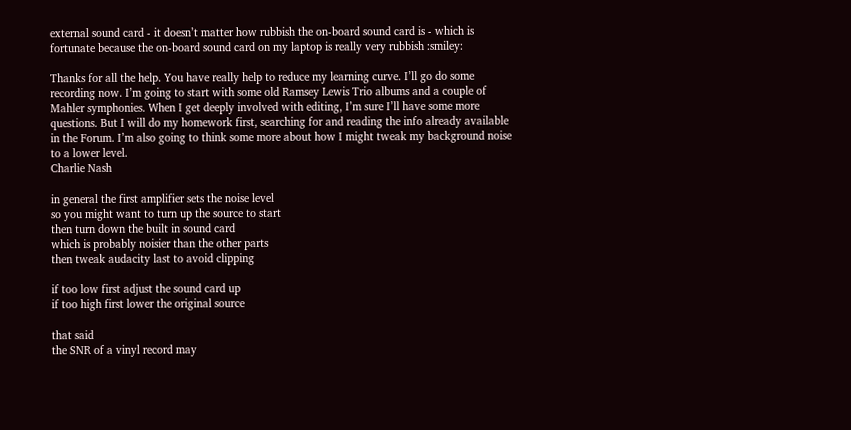external sound card - it doesn’t matter how rubbish the on-board sound card is - which is fortunate because the on-board sound card on my laptop is really very rubbish :smiley:

Thanks for all the help. You have really help to reduce my learning curve. I’ll go do some recording now. I’m going to start with some old Ramsey Lewis Trio albums and a couple of Mahler symphonies. When I get deeply involved with editing, I’m sure I’ll have some more questions. But I will do my homework first, searching for and reading the info already available in the Forum. I’m also going to think some more about how I might tweak my background noise to a lower level.
Charlie Nash

in general the first amplifier sets the noise level
so you might want to turn up the source to start
then turn down the built in sound card
which is probably noisier than the other parts
then tweak audacity last to avoid clipping

if too low first adjust the sound card up
if too high first lower the original source

that said
the SNR of a vinyl record may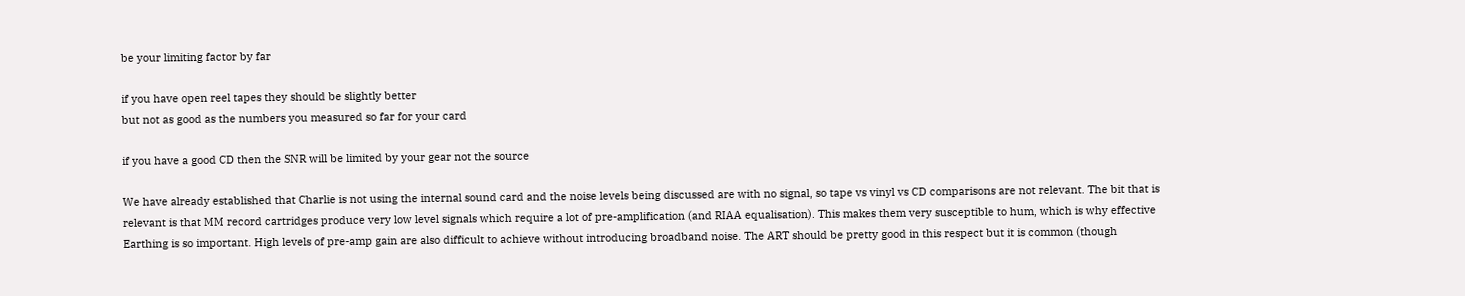be your limiting factor by far

if you have open reel tapes they should be slightly better
but not as good as the numbers you measured so far for your card

if you have a good CD then the SNR will be limited by your gear not the source

We have already established that Charlie is not using the internal sound card and the noise levels being discussed are with no signal, so tape vs vinyl vs CD comparisons are not relevant. The bit that is relevant is that MM record cartridges produce very low level signals which require a lot of pre-amplification (and RIAA equalisation). This makes them very susceptible to hum, which is why effective Earthing is so important. High levels of pre-amp gain are also difficult to achieve without introducing broadband noise. The ART should be pretty good in this respect but it is common (though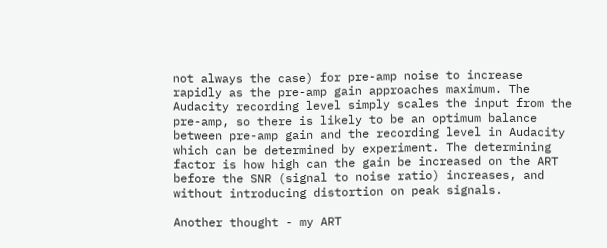not always the case) for pre-amp noise to increase rapidly as the pre-amp gain approaches maximum. The Audacity recording level simply scales the input from the pre-amp, so there is likely to be an optimum balance between pre-amp gain and the recording level in Audacity which can be determined by experiment. The determining factor is how high can the gain be increased on the ART before the SNR (signal to noise ratio) increases, and without introducing distortion on peak signals.

Another thought - my ART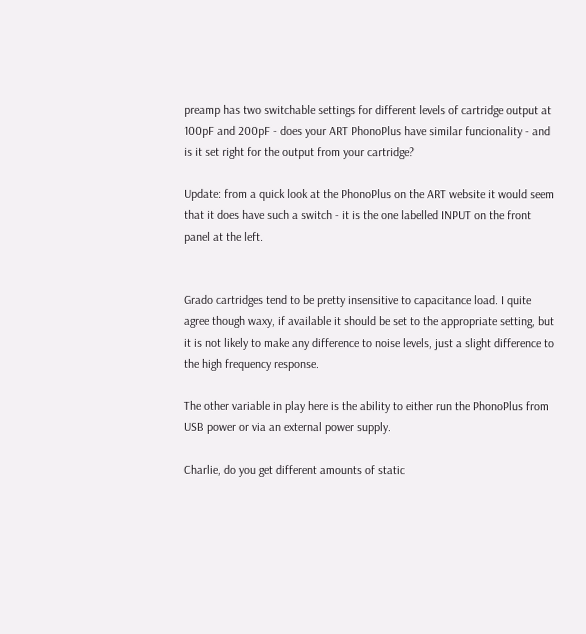preamp has two switchable settings for different levels of cartridge output at 100pF and 200pF - does your ART PhonoPlus have similar funcionality - and is it set right for the output from your cartridge?

Update: from a quick look at the PhonoPlus on the ART website it would seem that it does have such a switch - it is the one labelled INPUT on the front panel at the left.


Grado cartridges tend to be pretty insensitive to capacitance load. I quite agree though waxy, if available it should be set to the appropriate setting, but it is not likely to make any difference to noise levels, just a slight difference to the high frequency response.

The other variable in play here is the ability to either run the PhonoPlus from USB power or via an external power supply.

Charlie, do you get different amounts of static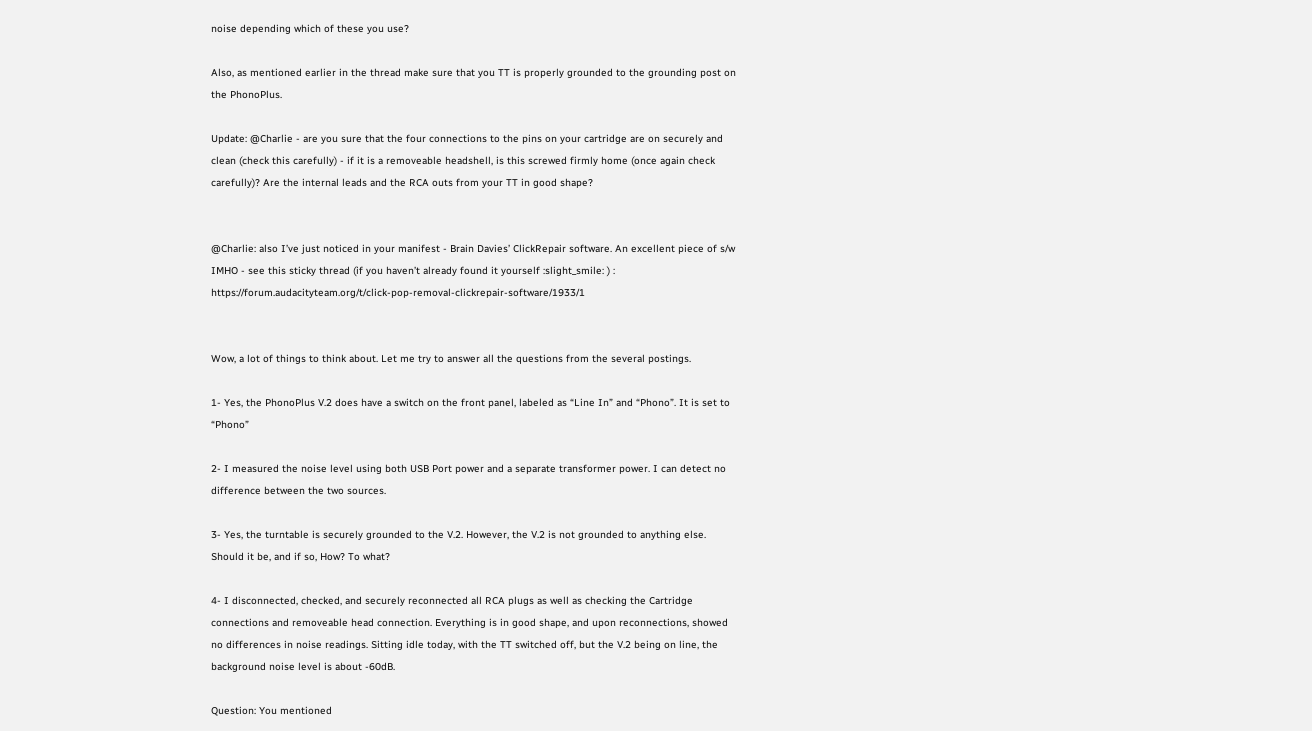noise depending which of these you use?

Also, as mentioned earlier in the thread make sure that you TT is properly grounded to the grounding post on the PhonoPlus.

Update: @Charlie - are you sure that the four connections to the pins on your cartridge are on securely and clean (check this carefully) - if it is a removeable headshell, is this screwed firmly home (once again check carefully)? Are the internal leads and the RCA outs from your TT in good shape?


@Charlie: also I’ve just noticed in your manifest - Brain Davies’ ClickRepair software. An excellent piece of s/w IMHO - see this sticky thread (if you haven’t already found it yourself :slight_smile: ) : https://forum.audacityteam.org/t/click-pop-removal-clickrepair-software/1933/1


Wow, a lot of things to think about. Let me try to answer all the questions from the several postings.

1- Yes, the PhonoPlus V.2 does have a switch on the front panel, labeled as “Line In” and “Phono”. It is set to “Phono”

2- I measured the noise level using both USB Port power and a separate transformer power. I can detect no difference between the two sources.

3- Yes, the turntable is securely grounded to the V.2. However, the V.2 is not grounded to anything else. Should it be, and if so, How? To what?

4- I disconnected, checked, and securely reconnected all RCA plugs as well as checking the Cartridge connections and removeable head connection. Everything is in good shape, and upon reconnections, showed no differences in noise readings. Sitting idle today, with the TT switched off, but the V.2 being on line, the background noise level is about -60dB.

Question: You mentioned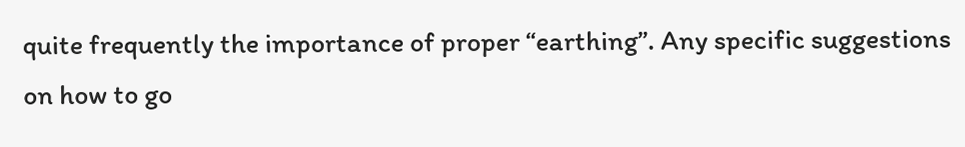quite frequently the importance of proper “earthing”. Any specific suggestions on how to go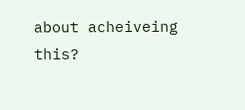about acheiveing this?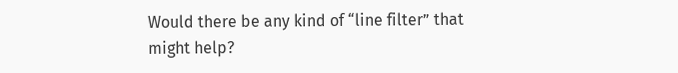Would there be any kind of “line filter” that might help?